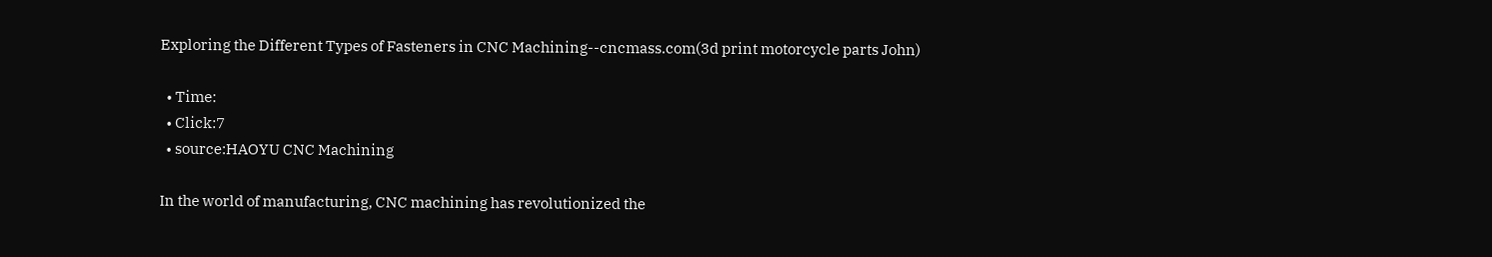Exploring the Different Types of Fasteners in CNC Machining--cncmass.com(3d print motorcycle parts John)

  • Time:
  • Click:7
  • source:HAOYU CNC Machining

In the world of manufacturing, CNC machining has revolutionized the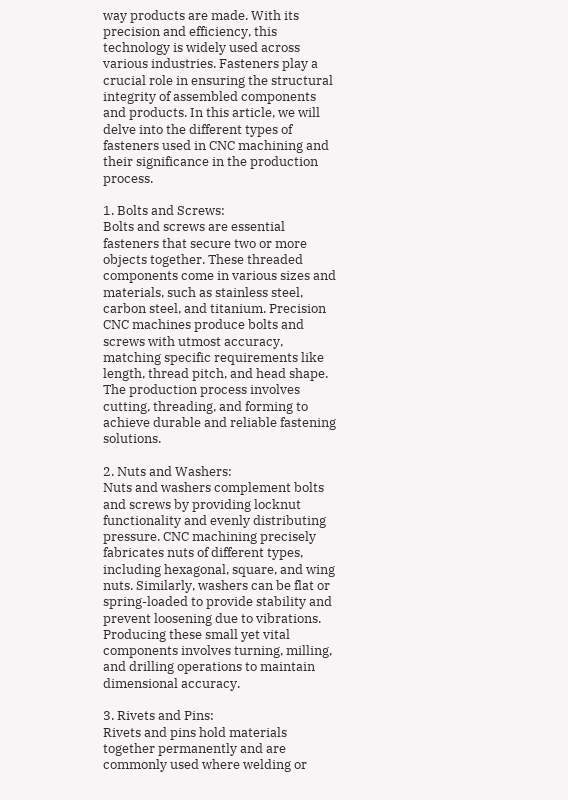way products are made. With its precision and efficiency, this technology is widely used across various industries. Fasteners play a crucial role in ensuring the structural integrity of assembled components and products. In this article, we will delve into the different types of fasteners used in CNC machining and their significance in the production process.

1. Bolts and Screws:
Bolts and screws are essential fasteners that secure two or more objects together. These threaded components come in various sizes and materials, such as stainless steel, carbon steel, and titanium. Precision CNC machines produce bolts and screws with utmost accuracy, matching specific requirements like length, thread pitch, and head shape. The production process involves cutting, threading, and forming to achieve durable and reliable fastening solutions.

2. Nuts and Washers:
Nuts and washers complement bolts and screws by providing locknut functionality and evenly distributing pressure. CNC machining precisely fabricates nuts of different types, including hexagonal, square, and wing nuts. Similarly, washers can be flat or spring-loaded to provide stability and prevent loosening due to vibrations. Producing these small yet vital components involves turning, milling, and drilling operations to maintain dimensional accuracy.

3. Rivets and Pins:
Rivets and pins hold materials together permanently and are commonly used where welding or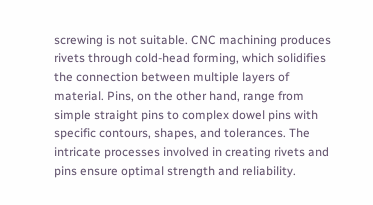screwing is not suitable. CNC machining produces rivets through cold-head forming, which solidifies the connection between multiple layers of material. Pins, on the other hand, range from simple straight pins to complex dowel pins with specific contours, shapes, and tolerances. The intricate processes involved in creating rivets and pins ensure optimal strength and reliability.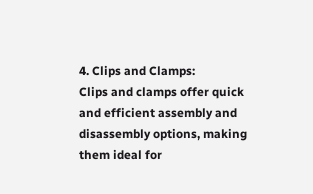4. Clips and Clamps:
Clips and clamps offer quick and efficient assembly and disassembly options, making them ideal for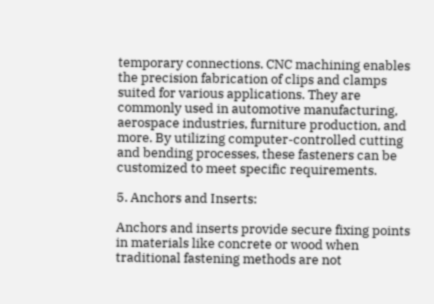temporary connections. CNC machining enables the precision fabrication of clips and clamps suited for various applications. They are commonly used in automotive manufacturing, aerospace industries, furniture production, and more. By utilizing computer-controlled cutting and bending processes, these fasteners can be customized to meet specific requirements.

5. Anchors and Inserts:

Anchors and inserts provide secure fixing points in materials like concrete or wood when traditional fastening methods are not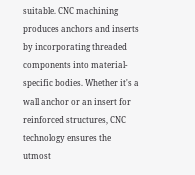suitable. CNC machining produces anchors and inserts by incorporating threaded components into material-specific bodies. Whether it's a wall anchor or an insert for reinforced structures, CNC technology ensures the utmost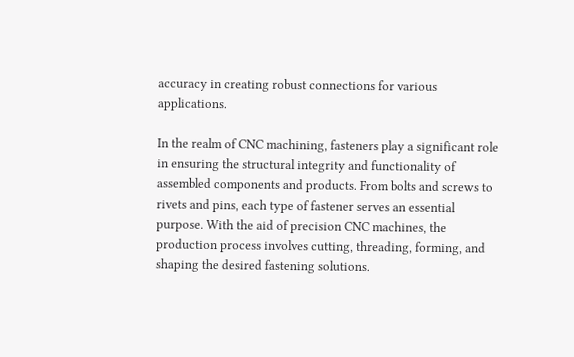accuracy in creating robust connections for various applications.

In the realm of CNC machining, fasteners play a significant role in ensuring the structural integrity and functionality of assembled components and products. From bolts and screws to rivets and pins, each type of fastener serves an essential purpose. With the aid of precision CNC machines, the production process involves cutting, threading, forming, and shaping the desired fastening solutions.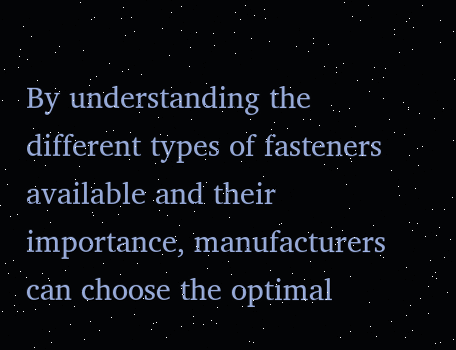By understanding the different types of fasteners available and their importance, manufacturers can choose the optimal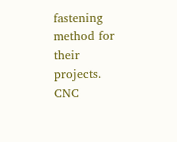fastening method for their projects. CNC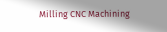Milling CNC Machining